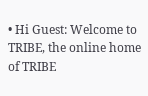• Hi Guest: Welcome to TRIBE, the online home of TRIBE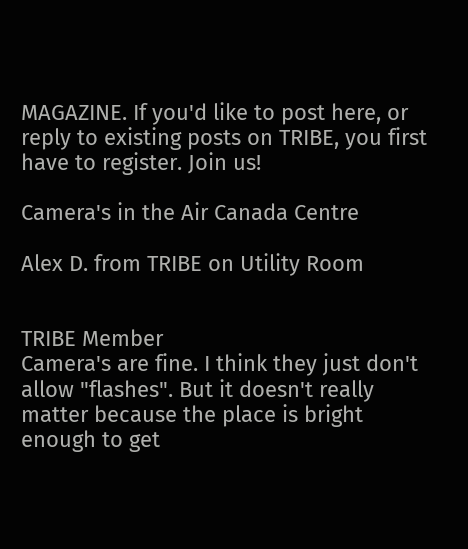MAGAZINE. If you'd like to post here, or reply to existing posts on TRIBE, you first have to register. Join us!

Camera's in the Air Canada Centre

Alex D. from TRIBE on Utility Room


TRIBE Member
Camera's are fine. I think they just don't allow "flashes". But it doesn't really matter because the place is bright enough to get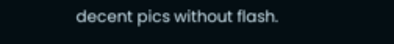decent pics without flash.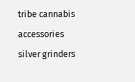tribe cannabis accessories silver grinders